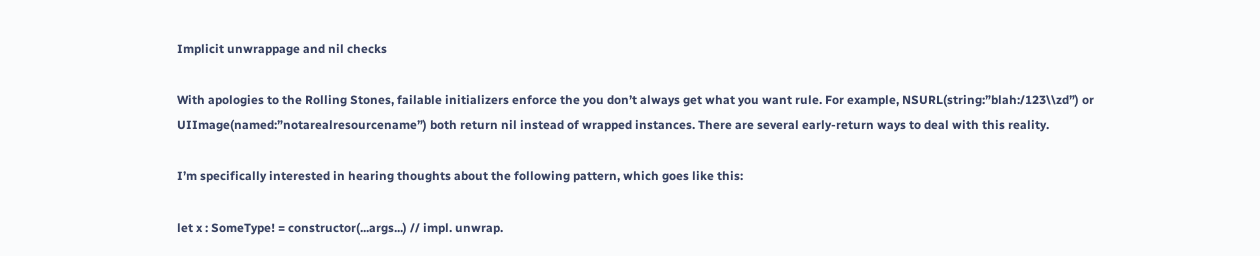Implicit unwrappage and nil checks

With apologies to the Rolling Stones, failable initializers enforce the you don’t always get what you want rule. For example, NSURL(string:”blah:/123\\zd”) or UIImage(named:”notarealresourcename”) both return nil instead of wrapped instances. There are several early-return ways to deal with this reality.

I’m specifically interested in hearing thoughts about the following pattern, which goes like this:

let x : SomeType! = constructor(...args...) // impl. unwrap.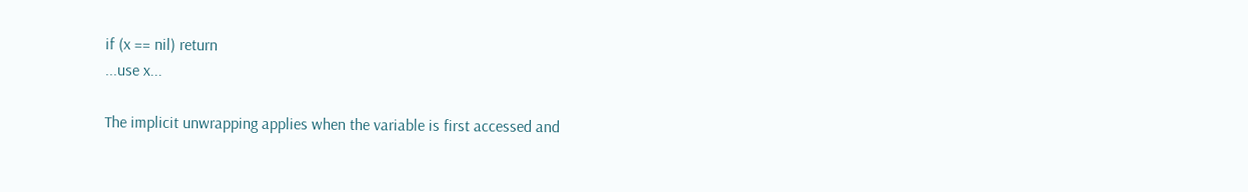if (x == nil) return
...use x...

The implicit unwrapping applies when the variable is first accessed and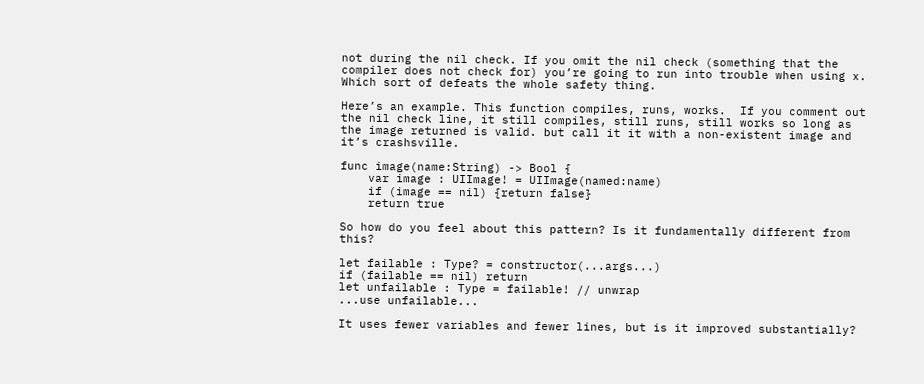not during the nil check. If you omit the nil check (something that the compiler does not check for) you’re going to run into trouble when using x. Which sort of defeats the whole safety thing.

Here’s an example. This function compiles, runs, works.  If you comment out the nil check line, it still compiles, still runs, still works so long as the image returned is valid. but call it it with a non-existent image and it’s crashsville.

func image(name:String) -> Bool {
    var image : UIImage! = UIImage(named:name)
    if (image == nil) {return false}
    return true

So how do you feel about this pattern? Is it fundamentally different from this?

let failable : Type? = constructor(...args...)
if (failable == nil) return
let unfailable : Type = failable! // unwrap
...use unfailable...

It uses fewer variables and fewer lines, but is it improved substantially?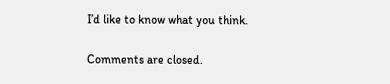I’d like to know what you think.

Comments are closed.